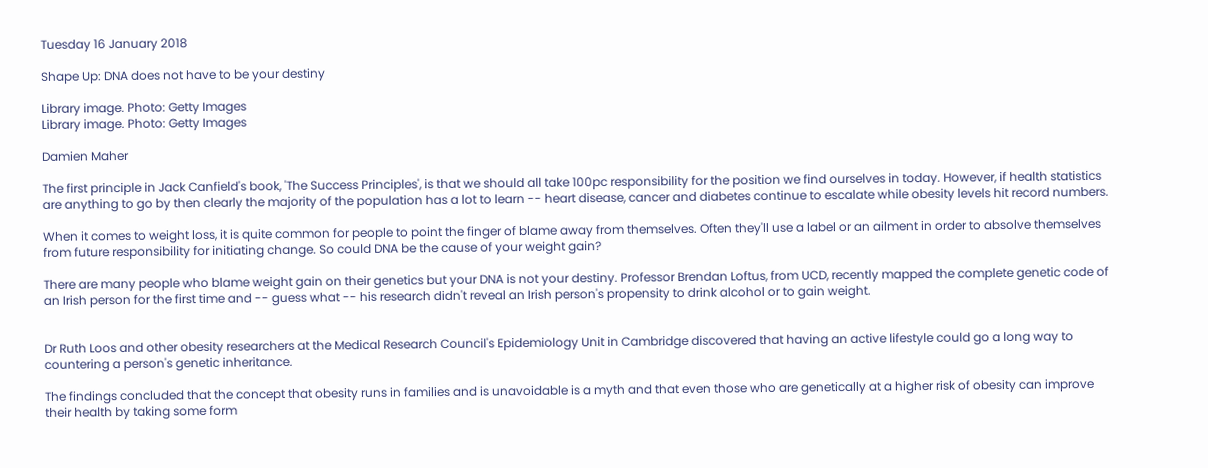Tuesday 16 January 2018

Shape Up: DNA does not have to be your destiny

Library image. Photo: Getty Images
Library image. Photo: Getty Images

Damien Maher

The first principle in Jack Canfield's book, 'The Success Principles', is that we should all take 100pc responsibility for the position we find ourselves in today. However, if health statistics are anything to go by then clearly the majority of the population has a lot to learn -- heart disease, cancer and diabetes continue to escalate while obesity levels hit record numbers.

When it comes to weight loss, it is quite common for people to point the finger of blame away from themselves. Often they'll use a label or an ailment in order to absolve themselves from future responsibility for initiating change. So could DNA be the cause of your weight gain?

There are many people who blame weight gain on their genetics but your DNA is not your destiny. Professor Brendan Loftus, from UCD, recently mapped the complete genetic code of an Irish person for the first time and -- guess what -- his research didn't reveal an Irish person's propensity to drink alcohol or to gain weight.


Dr Ruth Loos and other obesity researchers at the Medical Research Council's Epidemiology Unit in Cambridge discovered that having an active lifestyle could go a long way to countering a person's genetic inheritance.

The findings concluded that the concept that obesity runs in families and is unavoidable is a myth and that even those who are genetically at a higher risk of obesity can improve their health by taking some form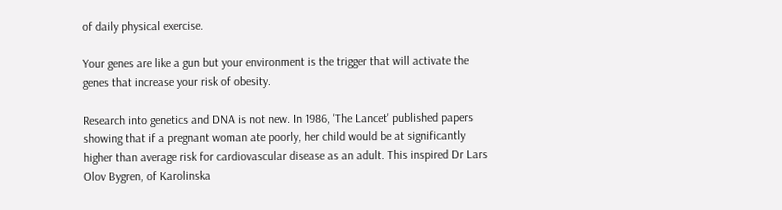of daily physical exercise.

Your genes are like a gun but your environment is the trigger that will activate the genes that increase your risk of obesity.

Research into genetics and DNA is not new. In 1986, 'The Lancet' published papers showing that if a pregnant woman ate poorly, her child would be at significantly higher than average risk for cardiovascular disease as an adult. This inspired Dr Lars Olov Bygren, of Karolinska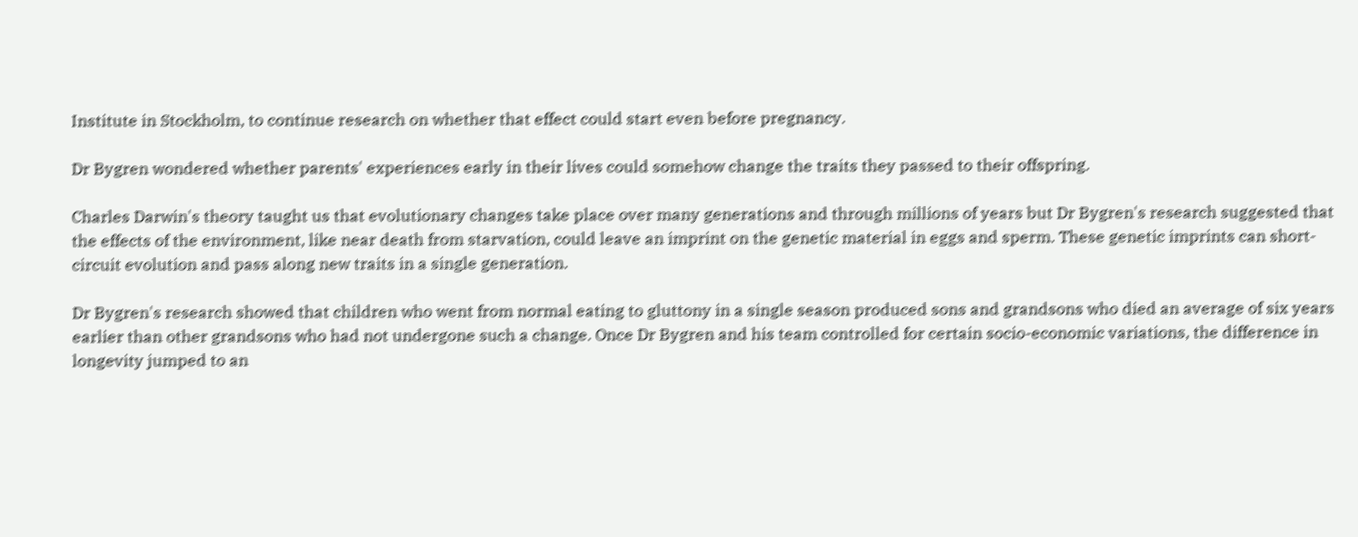Institute in Stockholm, to continue research on whether that effect could start even before pregnancy.

Dr Bygren wondered whether parents' experiences early in their lives could somehow change the traits they passed to their offspring.

Charles Darwin's theory taught us that evolutionary changes take place over many generations and through millions of years but Dr Bygren's research suggested that the effects of the environment, like near death from starvation, could leave an imprint on the genetic material in eggs and sperm. These genetic imprints can short-circuit evolution and pass along new traits in a single generation.

Dr Bygren's research showed that children who went from normal eating to gluttony in a single season produced sons and grandsons who died an average of six years earlier than other grandsons who had not undergone such a change. Once Dr Bygren and his team controlled for certain socio-economic variations, the difference in longevity jumped to an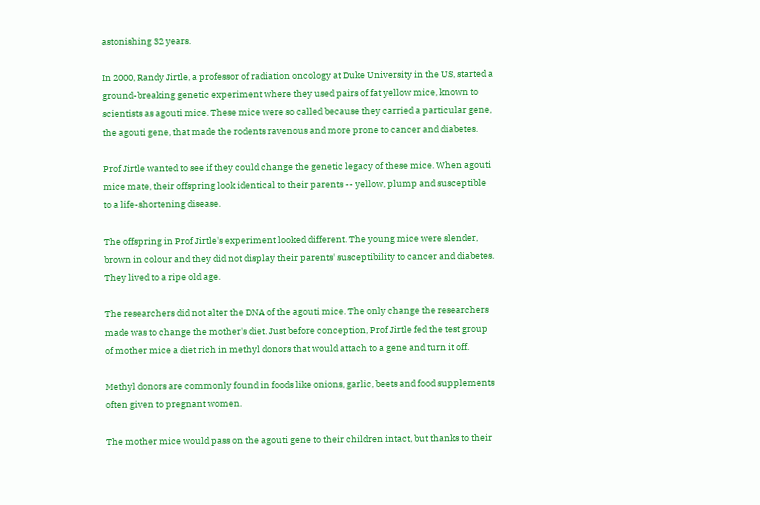astonishing 32 years.

In 2000, Randy Jirtle, a professor of radiation oncology at Duke University in the US, started a ground-breaking genetic experiment where they used pairs of fat yellow mice, known to scientists as agouti mice. These mice were so called because they carried a particular gene, the agouti gene, that made the rodents ravenous and more prone to cancer and diabetes.

Prof Jirtle wanted to see if they could change the genetic legacy of these mice. When agouti mice mate, their offspring look identical to their parents -- yellow, plump and susceptible to a life-shortening disease.

The offspring in Prof Jirtle's experiment looked different. The young mice were slender, brown in colour and they did not display their parents' susceptibility to cancer and diabetes. They lived to a ripe old age.

The researchers did not alter the DNA of the agouti mice. The only change the researchers made was to change the mother's diet. Just before conception, Prof Jirtle fed the test group of mother mice a diet rich in methyl donors that would attach to a gene and turn it off.

Methyl donors are commonly found in foods like onions, garlic, beets and food supplements often given to pregnant women.

The mother mice would pass on the agouti gene to their children intact, but thanks to their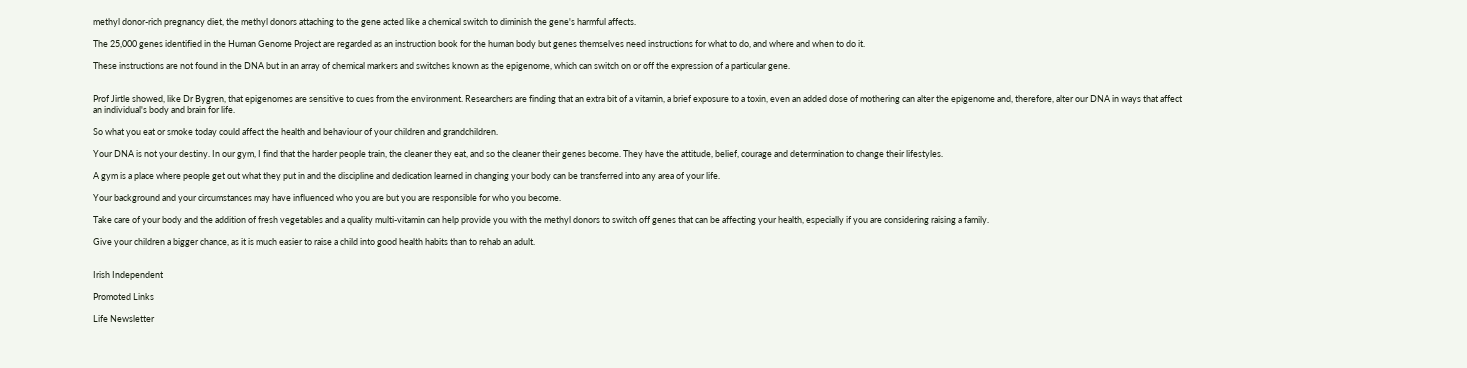methyl donor-rich pregnancy diet, the methyl donors attaching to the gene acted like a chemical switch to diminish the gene's harmful affects.

The 25,000 genes identified in the Human Genome Project are regarded as an instruction book for the human body but genes themselves need instructions for what to do, and where and when to do it.

These instructions are not found in the DNA but in an array of chemical markers and switches known as the epigenome, which can switch on or off the expression of a particular gene.


Prof Jirtle showed, like Dr Bygren, that epigenomes are sensitive to cues from the environment. Researchers are finding that an extra bit of a vitamin, a brief exposure to a toxin, even an added dose of mothering can alter the epigenome and, therefore, alter our DNA in ways that affect an individual's body and brain for life.

So what you eat or smoke today could affect the health and behaviour of your children and grandchildren.

Your DNA is not your destiny. In our gym, I find that the harder people train, the cleaner they eat, and so the cleaner their genes become. They have the attitude, belief, courage and determination to change their lifestyles.

A gym is a place where people get out what they put in and the discipline and dedication learned in changing your body can be transferred into any area of your life.

Your background and your circumstances may have influenced who you are but you are responsible for who you become.

Take care of your body and the addition of fresh vegetables and a quality multi-vitamin can help provide you with the methyl donors to switch off genes that can be affecting your health, especially if you are considering raising a family.

Give your children a bigger chance, as it is much easier to raise a child into good health habits than to rehab an adult.


Irish Independent

Promoted Links

Life Newsletter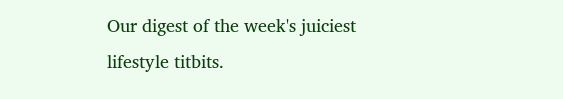Our digest of the week's juiciest lifestyle titbits.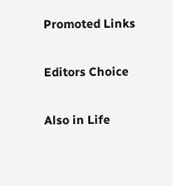Promoted Links

Editors Choice

Also in Life